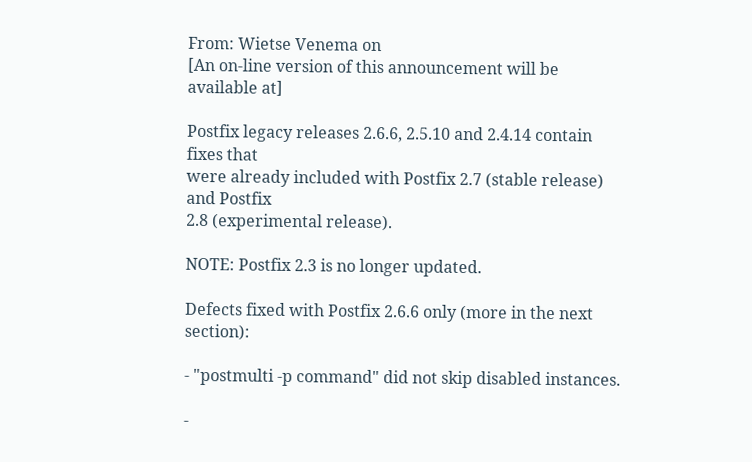From: Wietse Venema on
[An on-line version of this announcement will be available at]

Postfix legacy releases 2.6.6, 2.5.10 and 2.4.14 contain fixes that
were already included with Postfix 2.7 (stable release) and Postfix
2.8 (experimental release).

NOTE: Postfix 2.3 is no longer updated.

Defects fixed with Postfix 2.6.6 only (more in the next section):

- "postmulti -p command" did not skip disabled instances.

-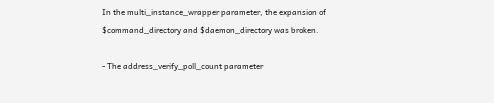In the multi_instance_wrapper parameter, the expansion of
$command_directory and $daemon_directory was broken.

- The address_verify_poll_count parameter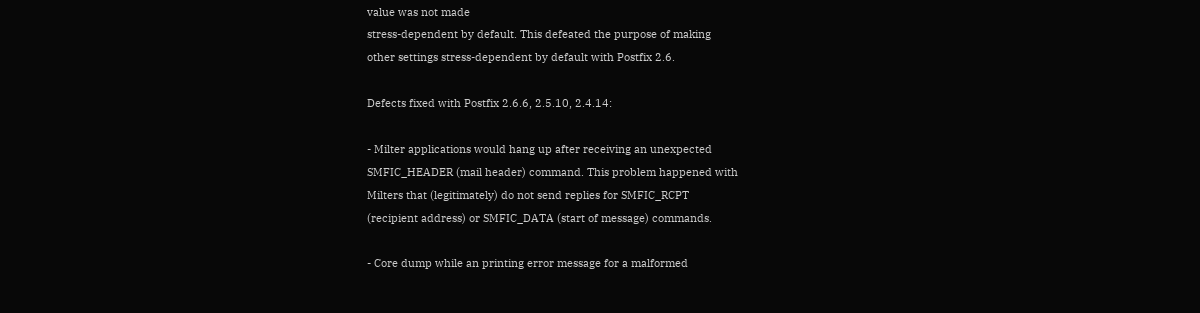value was not made
stress-dependent by default. This defeated the purpose of making
other settings stress-dependent by default with Postfix 2.6.

Defects fixed with Postfix 2.6.6, 2.5.10, 2.4.14:

- Milter applications would hang up after receiving an unexpected
SMFIC_HEADER (mail header) command. This problem happened with
Milters that (legitimately) do not send replies for SMFIC_RCPT
(recipient address) or SMFIC_DATA (start of message) commands.

- Core dump while an printing error message for a malformed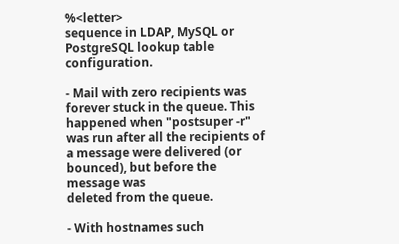%<letter>
sequence in LDAP, MySQL or PostgreSQL lookup table configuration.

- Mail with zero recipients was forever stuck in the queue. This
happened when "postsuper -r" was run after all the recipients of
a message were delivered (or bounced), but before the message was
deleted from the queue.

- With hostnames such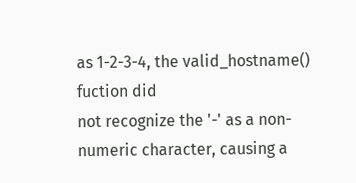as 1-2-3-4, the valid_hostname() fuction did
not recognize the '-' as a non-numeric character, causing a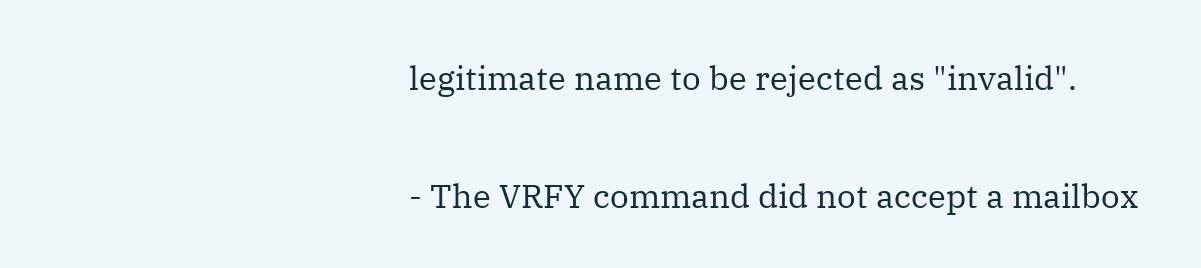legitimate name to be rejected as "invalid".

- The VRFY command did not accept a mailbox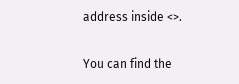address inside <>.

You can find the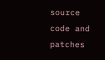source code and patches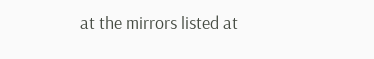at the mirrors listed at